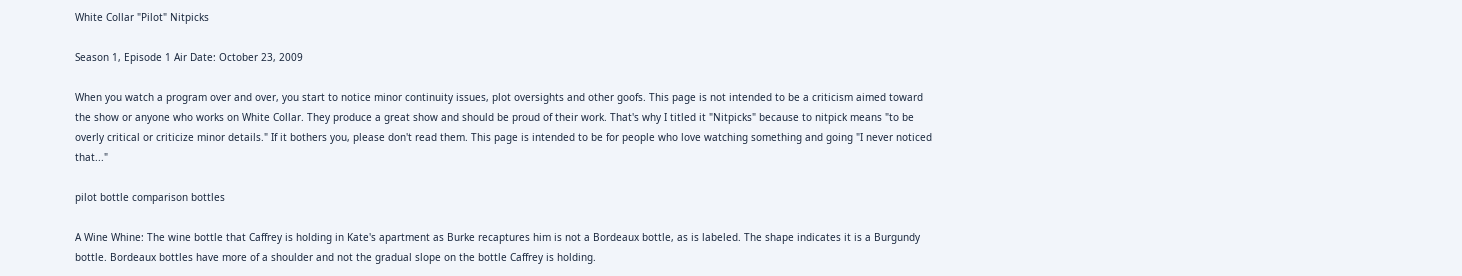White Collar "Pilot" Nitpicks

Season 1, Episode 1 Air Date: October 23, 2009

When you watch a program over and over, you start to notice minor continuity issues, plot oversights and other goofs. This page is not intended to be a criticism aimed toward the show or anyone who works on White Collar. They produce a great show and should be proud of their work. That's why I titled it "Nitpicks" because to nitpick means "to be overly critical or criticize minor details." If it bothers you, please don't read them. This page is intended to be for people who love watching something and going "I never noticed that..."

pilot bottle comparison bottles

A Wine Whine: The wine bottle that Caffrey is holding in Kate's apartment as Burke recaptures him is not a Bordeaux bottle, as is labeled. The shape indicates it is a Burgundy bottle. Bordeaux bottles have more of a shoulder and not the gradual slope on the bottle Caffrey is holding.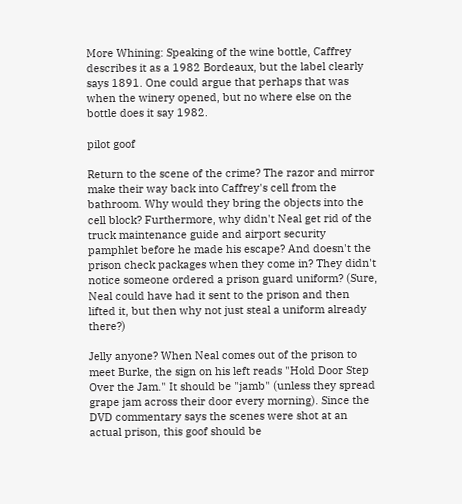More Whining: Speaking of the wine bottle, Caffrey describes it as a 1982 Bordeaux, but the label clearly says 1891. One could argue that perhaps that was when the winery opened, but no where else on the bottle does it say 1982.

pilot goof

Return to the scene of the crime? The razor and mirror make their way back into Caffrey's cell from the bathroom. Why would they bring the objects into the cell block? Furthermore, why didn't Neal get rid of the truck maintenance guide and airport security pamphlet before he made his escape? And doesn't the prison check packages when they come in? They didn't notice someone ordered a prison guard uniform? (Sure, Neal could have had it sent to the prison and then lifted it, but then why not just steal a uniform already there?)

Jelly anyone? When Neal comes out of the prison to meet Burke, the sign on his left reads "Hold Door Step Over the Jam." It should be "jamb" (unless they spread grape jam across their door every morning). Since the DVD commentary says the scenes were shot at an actual prison, this goof should be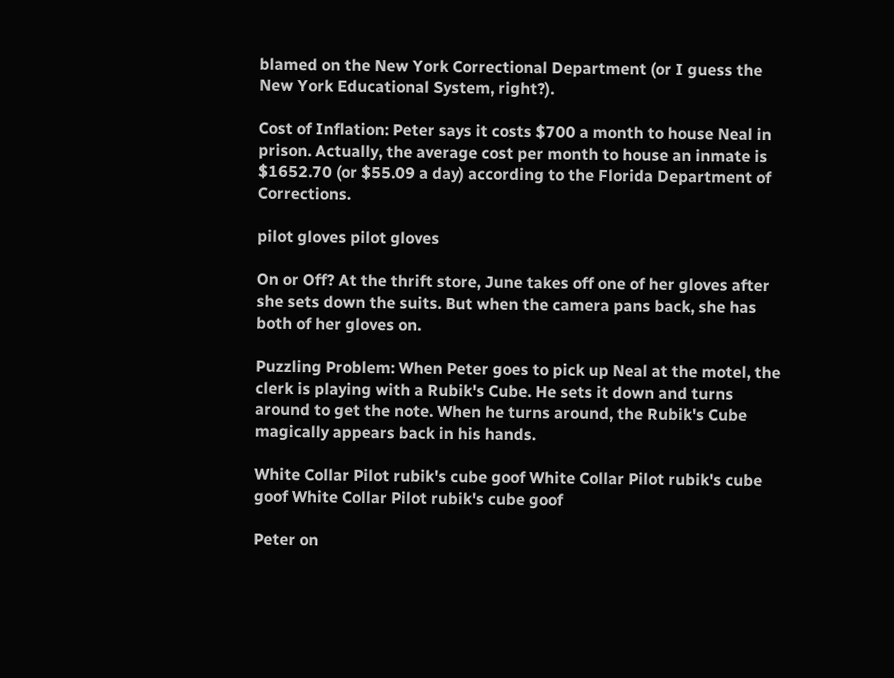blamed on the New York Correctional Department (or I guess the New York Educational System, right?).

Cost of Inflation: Peter says it costs $700 a month to house Neal in prison. Actually, the average cost per month to house an inmate is $1652.70 (or $55.09 a day) according to the Florida Department of Corrections.

pilot gloves pilot gloves

On or Off? At the thrift store, June takes off one of her gloves after she sets down the suits. But when the camera pans back, she has both of her gloves on.

Puzzling Problem: When Peter goes to pick up Neal at the motel, the clerk is playing with a Rubik's Cube. He sets it down and turns around to get the note. When he turns around, the Rubik's Cube magically appears back in his hands.

White Collar Pilot rubik's cube goof White Collar Pilot rubik's cube goof White Collar Pilot rubik's cube goof

Peter on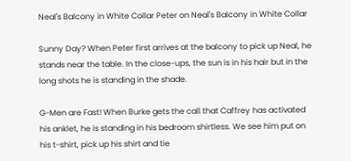Neal's Balcony in White Collar Peter on Neal's Balcony in White Collar

Sunny Day? When Peter first arrives at the balcony to pick up Neal, he stands near the table. In the close-ups, the sun is in his hair but in the long shots he is standing in the shade.

G-Men are Fast! When Burke gets the call that Caffrey has activated his anklet, he is standing in his bedroom shirtless. We see him put on his t-shirt, pick up his shirt and tie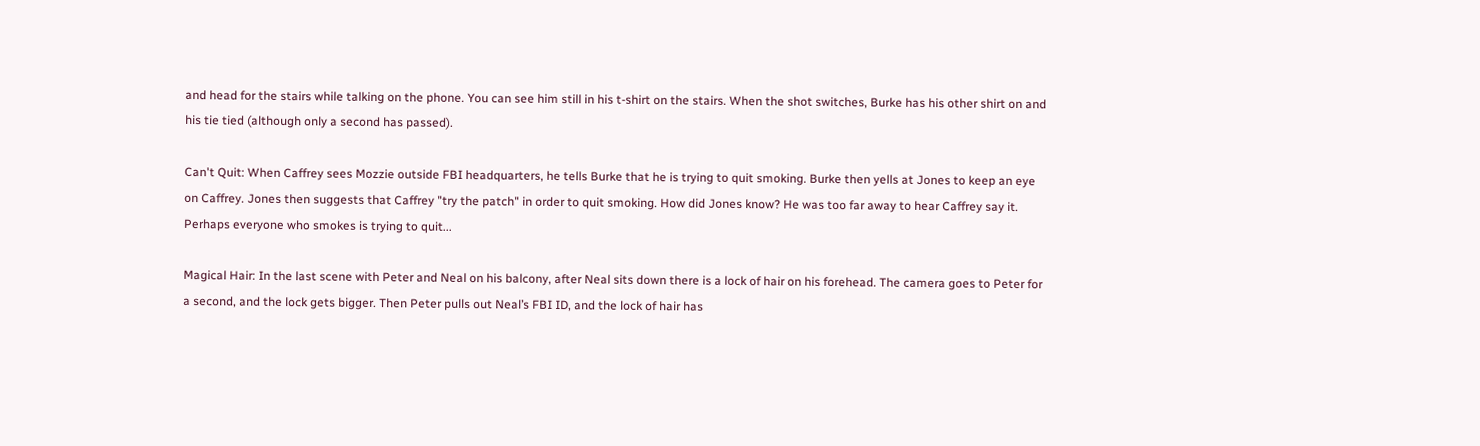and head for the stairs while talking on the phone. You can see him still in his t-shirt on the stairs. When the shot switches, Burke has his other shirt on and his tie tied (although only a second has passed).

Can't Quit: When Caffrey sees Mozzie outside FBI headquarters, he tells Burke that he is trying to quit smoking. Burke then yells at Jones to keep an eye on Caffrey. Jones then suggests that Caffrey "try the patch" in order to quit smoking. How did Jones know? He was too far away to hear Caffrey say it. Perhaps everyone who smokes is trying to quit...

Magical Hair: In the last scene with Peter and Neal on his balcony, after Neal sits down there is a lock of hair on his forehead. The camera goes to Peter for a second, and the lock gets bigger. Then Peter pulls out Neal’s FBI ID, and the lock of hair has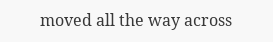moved all the way across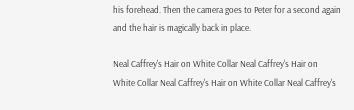his forehead. Then the camera goes to Peter for a second again and the hair is magically back in place.

Neal Caffrey's Hair on White Collar Neal Caffrey's Hair on White Collar Neal Caffrey's Hair on White Collar Neal Caffrey's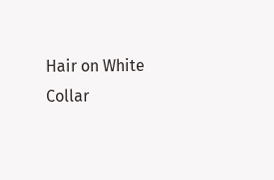Hair on White Collar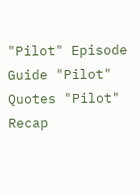"Pilot" Episode Guide "Pilot" Quotes "Pilot" Recap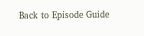Back to Episode Guide